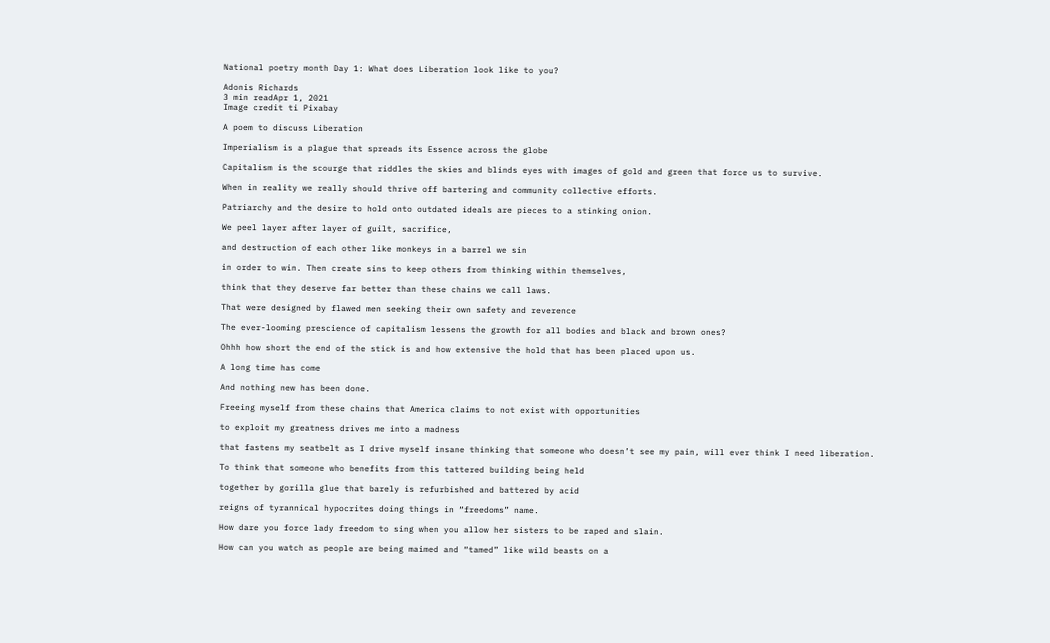National poetry month Day 1: What does Liberation look like to you?

Adonis Richards
3 min readApr 1, 2021
Image credit ti Pixabay

A poem to discuss Liberation

Imperialism is a plague that spreads its Essence across the globe

Capitalism is the scourge that riddles the skies and blinds eyes with images of gold and green that force us to survive.

When in reality we really should thrive off bartering and community collective efforts.

Patriarchy and the desire to hold onto outdated ideals are pieces to a stinking onion.

We peel layer after layer of guilt, sacrifice,

and destruction of each other like monkeys in a barrel we sin

in order to win. Then create sins to keep others from thinking within themselves,

think that they deserve far better than these chains we call laws.

That were designed by flawed men seeking their own safety and reverence

The ever-looming prescience of capitalism lessens the growth for all bodies and black and brown ones?

Ohhh how short the end of the stick is and how extensive the hold that has been placed upon us.

A long time has come

And nothing new has been done.

Freeing myself from these chains that America claims to not exist with opportunities

to exploit my greatness drives me into a madness

that fastens my seatbelt as I drive myself insane thinking that someone who doesn’t see my pain, will ever think I need liberation.

To think that someone who benefits from this tattered building being held

together by gorilla glue that barely is refurbished and battered by acid

reigns of tyrannical hypocrites doing things in “freedoms” name.

How dare you force lady freedom to sing when you allow her sisters to be raped and slain.

How can you watch as people are being maimed and “tamed” like wild beasts on a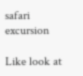safari excursion

Like look at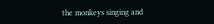the monkeys singing and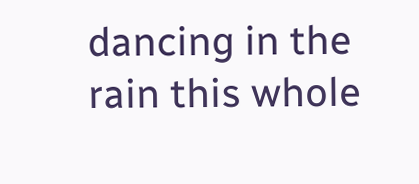dancing in the rain this whole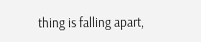thing is falling apart,